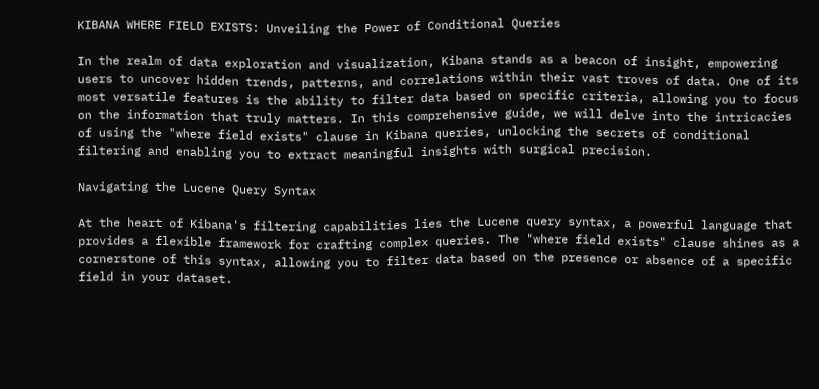KIBANA WHERE FIELD EXISTS: Unveiling the Power of Conditional Queries

In the realm of data exploration and visualization, Kibana stands as a beacon of insight, empowering users to uncover hidden trends, patterns, and correlations within their vast troves of data. One of its most versatile features is the ability to filter data based on specific criteria, allowing you to focus on the information that truly matters. In this comprehensive guide, we will delve into the intricacies of using the "where field exists" clause in Kibana queries, unlocking the secrets of conditional filtering and enabling you to extract meaningful insights with surgical precision.

Navigating the Lucene Query Syntax

At the heart of Kibana's filtering capabilities lies the Lucene query syntax, a powerful language that provides a flexible framework for crafting complex queries. The "where field exists" clause shines as a cornerstone of this syntax, allowing you to filter data based on the presence or absence of a specific field in your dataset.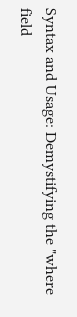Syntax and Usage: Demystifying the "where field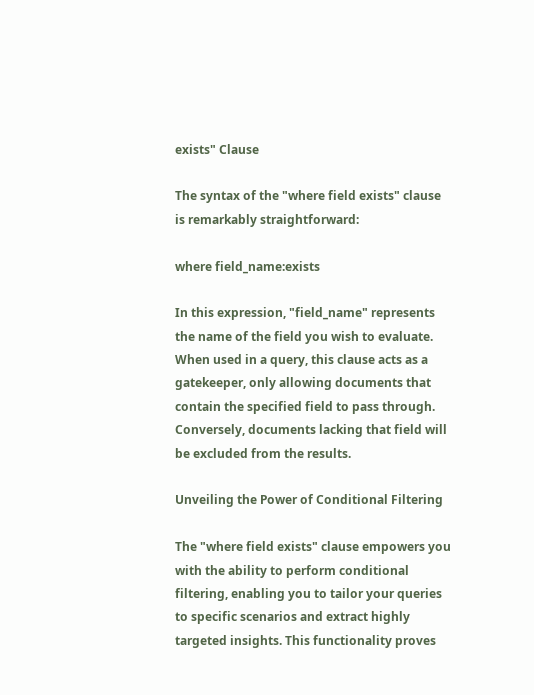exists" Clause

The syntax of the "where field exists" clause is remarkably straightforward:

where field_name:exists

In this expression, "field_name" represents the name of the field you wish to evaluate. When used in a query, this clause acts as a gatekeeper, only allowing documents that contain the specified field to pass through. Conversely, documents lacking that field will be excluded from the results.

Unveiling the Power of Conditional Filtering

The "where field exists" clause empowers you with the ability to perform conditional filtering, enabling you to tailor your queries to specific scenarios and extract highly targeted insights. This functionality proves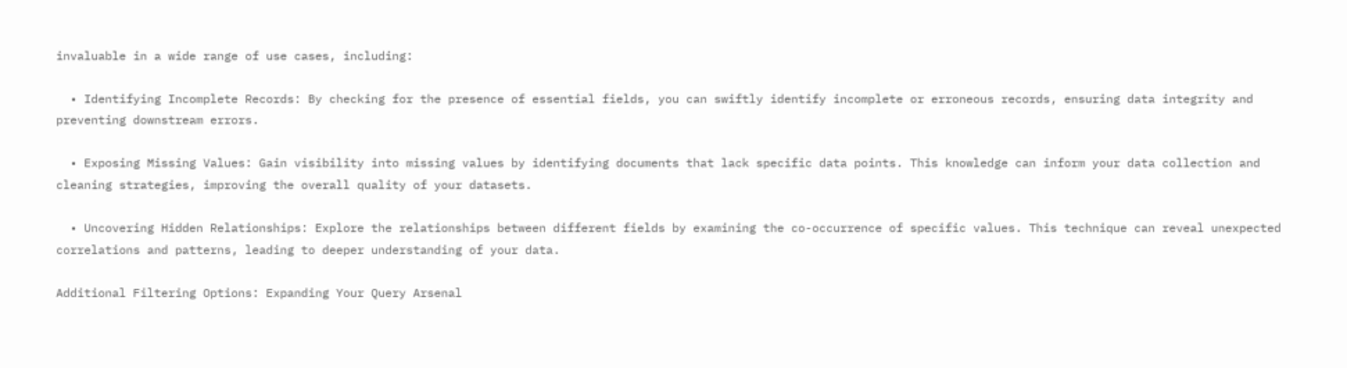invaluable in a wide range of use cases, including:

  • Identifying Incomplete Records: By checking for the presence of essential fields, you can swiftly identify incomplete or erroneous records, ensuring data integrity and preventing downstream errors.

  • Exposing Missing Values: Gain visibility into missing values by identifying documents that lack specific data points. This knowledge can inform your data collection and cleaning strategies, improving the overall quality of your datasets.

  • Uncovering Hidden Relationships: Explore the relationships between different fields by examining the co-occurrence of specific values. This technique can reveal unexpected correlations and patterns, leading to deeper understanding of your data.

Additional Filtering Options: Expanding Your Query Arsenal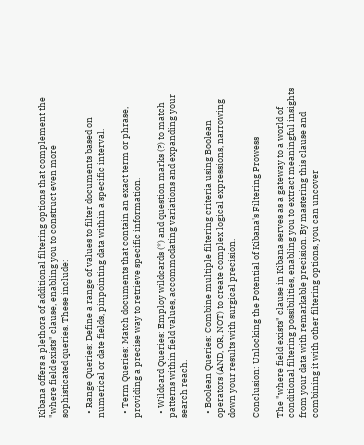Kibana offers a plethora of additional filtering options that complement the "where field exists" clause, enabling you to construct even more sophisticated queries. These include:

  • Range Queries: Define a range of values to filter documents based on numerical or date fields, pinpointing data within a specific interval.

  • Term Queries: Match documents that contain an exact term or phrase, providing a precise way to retrieve specific information.

  • Wildcard Queries: Employ wildcards (*) and question marks (?) to match patterns within field values, accommodating variations and expanding your search reach.

  • Boolean Queries: Combine multiple filtering criteria using Boolean operators (AND, OR, NOT) to create complex logical expressions, narrowing down your results with surgical precision.

Conclusion: Unlocking the Potential of Kibana's Filtering Prowess

The "where field exists" clause in Kibana serves as a gateway to a world of conditional filtering possibilities, enabling you to extract meaningful insights from your data with remarkable precision. By mastering this clause and combining it with other filtering options, you can uncover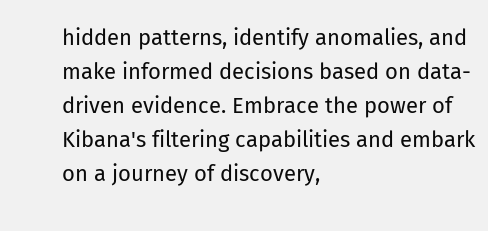hidden patterns, identify anomalies, and make informed decisions based on data-driven evidence. Embrace the power of Kibana's filtering capabilities and embark on a journey of discovery,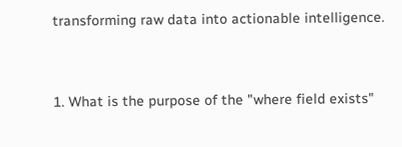transforming raw data into actionable intelligence.


1. What is the purpose of the "where field exists"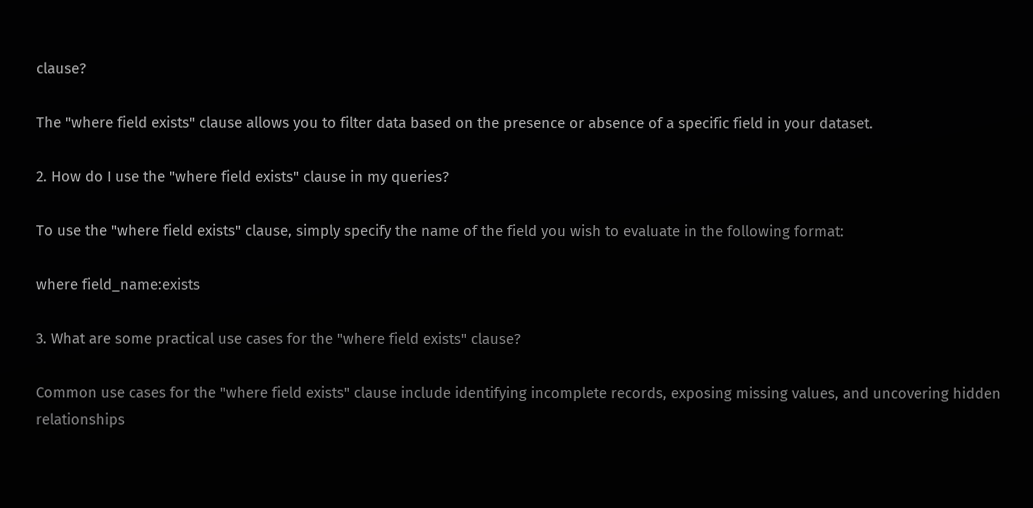clause?

The "where field exists" clause allows you to filter data based on the presence or absence of a specific field in your dataset.

2. How do I use the "where field exists" clause in my queries?

To use the "where field exists" clause, simply specify the name of the field you wish to evaluate in the following format:

where field_name:exists

3. What are some practical use cases for the "where field exists" clause?

Common use cases for the "where field exists" clause include identifying incomplete records, exposing missing values, and uncovering hidden relationships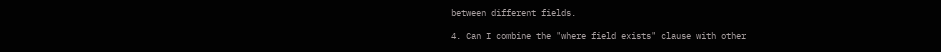between different fields.

4. Can I combine the "where field exists" clause with other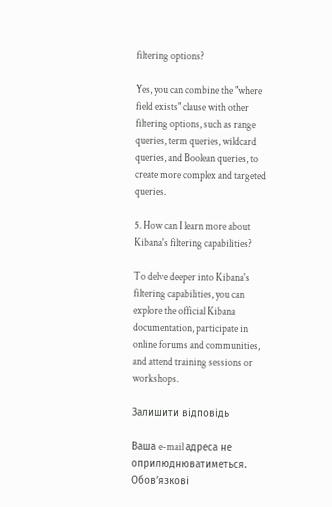filtering options?

Yes, you can combine the "where field exists" clause with other filtering options, such as range queries, term queries, wildcard queries, and Boolean queries, to create more complex and targeted queries.

5. How can I learn more about Kibana's filtering capabilities?

To delve deeper into Kibana's filtering capabilities, you can explore the official Kibana documentation, participate in online forums and communities, and attend training sessions or workshops.

Залишити відповідь

Ваша e-mail адреса не оприлюднюватиметься. Обов’язкові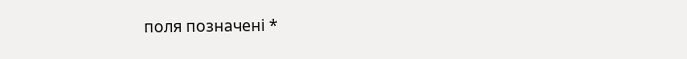поля позначені *